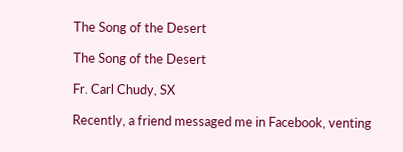The Song of the Desert

The Song of the Desert

Fr. Carl Chudy, SX

Recently, a friend messaged me in Facebook, venting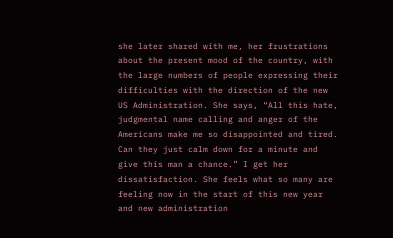she later shared with me, her frustrations about the present mood of the country, with the large numbers of people expressing their difficulties with the direction of the new US Administration. She says, “All this hate, judgmental name calling and anger of the Americans make me so disappointed and tired. Can they just calm down for a minute and give this man a chance.” I get her dissatisfaction. She feels what so many are feeling now in the start of this new year and new administration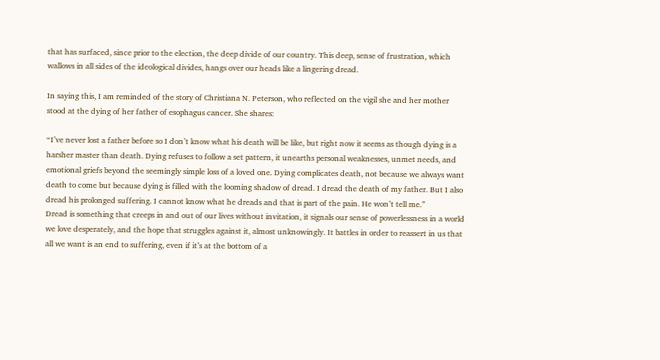that has surfaced, since prior to the election, the deep divide of our country. This deep, sense of frustration, which wallows in all sides of the ideological divides, hangs over our heads like a lingering dread.

In saying this, I am reminded of the story of Christiana N. Peterson, who reflected on the vigil she and her mother stood at the dying of her father of esophagus cancer. She shares:

“I’ve never lost a father before so I don’t know what his death will be like, but right now it seems as though dying is a harsher master than death. Dying refuses to follow a set pattern, it unearths personal weaknesses, unmet needs, and emotional griefs beyond the seemingly simple loss of a loved one. Dying complicates death, not because we always want death to come but because dying is filled with the looming shadow of dread. I dread the death of my father. But I also dread his prolonged suffering. I cannot know what he dreads and that is part of the pain. He won’t tell me.”
Dread is something that creeps in and out of our lives without invitation, it signals our sense of powerlessness in a world we love desperately, and the hope that struggles against it, almost unknowingly. It battles in order to reassert in us that all we want is an end to suffering, even if it’s at the bottom of a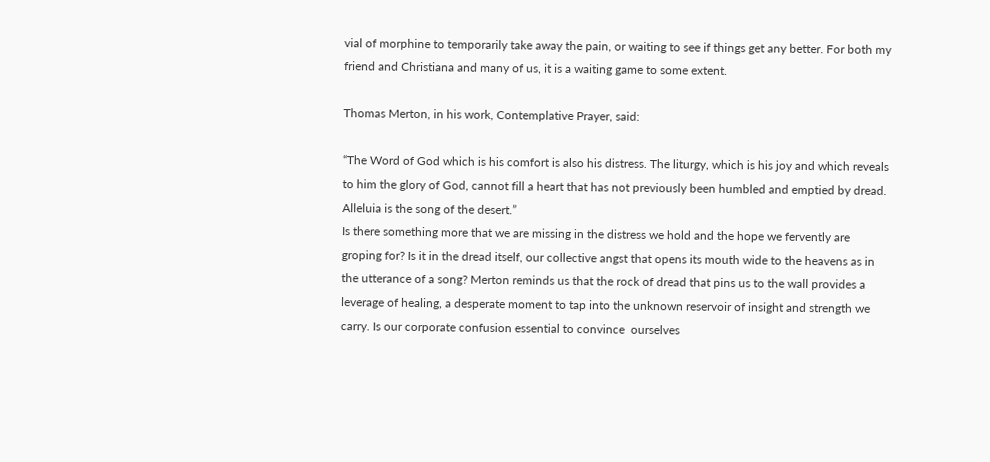vial of morphine to temporarily take away the pain, or waiting to see if things get any better. For both my friend and Christiana and many of us, it is a waiting game to some extent.

Thomas Merton, in his work, Contemplative Prayer, said:

“The Word of God which is his comfort is also his distress. The liturgy, which is his joy and which reveals to him the glory of God, cannot fill a heart that has not previously been humbled and emptied by dread. Alleluia is the song of the desert.”
Is there something more that we are missing in the distress we hold and the hope we fervently are groping for? Is it in the dread itself, our collective angst that opens its mouth wide to the heavens as in the utterance of a song? Merton reminds us that the rock of dread that pins us to the wall provides a leverage of healing, a desperate moment to tap into the unknown reservoir of insight and strength we carry. Is our corporate confusion essential to convince  ourselves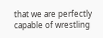that we are perfectly capable of wrestling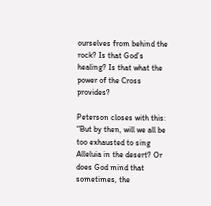ourselves from behind the rock? Is that God’s healing? Is that what the power of the Cross provides?

Peterson closes with this: “But by then, will we all be too exhausted to sing Alleluia in the desert? Or does God mind that sometimes, the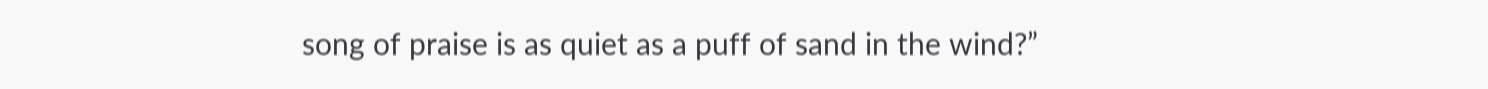song of praise is as quiet as a puff of sand in the wind?”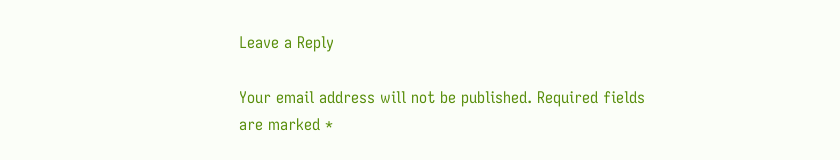Leave a Reply

Your email address will not be published. Required fields are marked *